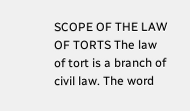SCOPE OF THE LAW OF TORTS The law of tort is a branch of civil law. The word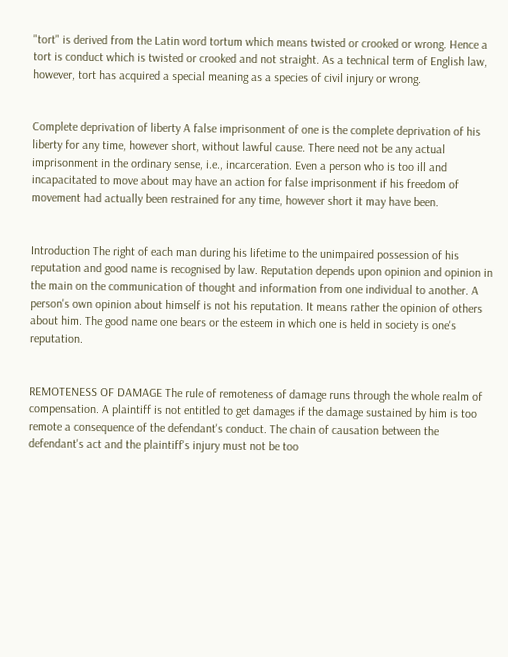"tort" is derived from the Latin word tortum which means twisted or crooked or wrong. Hence a tort is conduct which is twisted or crooked and not straight. As a technical term of English law, however, tort has acquired a special meaning as a species of civil injury or wrong.


Complete deprivation of liberty A false imprisonment of one is the complete deprivation of his liberty for any time, however short, without lawful cause. There need not be any actual imprisonment in the ordinary sense, i.e., incarceration. Even a person who is too ill and incapacitated to move about may have an action for false imprisonment if his freedom of movement had actually been restrained for any time, however short it may have been.


Introduction The right of each man during his lifetime to the unimpaired possession of his reputation and good name is recognised by law. Reputation depends upon opinion and opinion in the main on the communication of thought and information from one individual to another. A person's own opinion about himself is not his reputation. It means rather the opinion of others about him. The good name one bears or the esteem in which one is held in society is one's reputation.


REMOTENESS OF DAMAGE The rule of remoteness of damage runs through the whole realm of compensation. A plaintiff is not entitled to get damages if the damage sustained by him is too remote a consequence of the defendant's conduct. The chain of causation between the defendant's act and the plaintiff's injury must not be too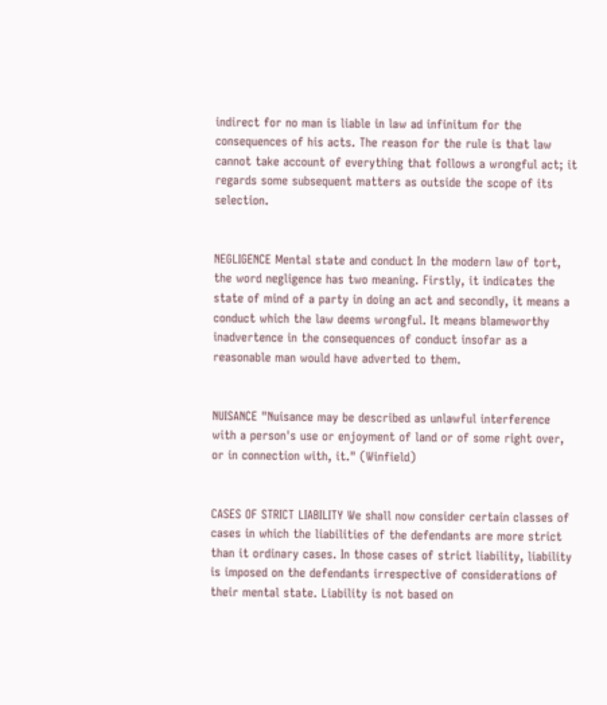indirect for no man is liable in law ad infinitum for the consequences of his acts. The reason for the rule is that law cannot take account of everything that follows a wrongful act; it regards some subsequent matters as outside the scope of its selection.


NEGLIGENCE Mental state and conduct In the modern law of tort, the word negligence has two meaning. Firstly, it indicates the state of mind of a party in doing an act and secondly, it means a conduct which the law deems wrongful. It means blameworthy inadvertence in the consequences of conduct insofar as a reasonable man would have adverted to them.


NUISANCE "Nuisance may be described as unlawful interference with a person's use or enjoyment of land or of some right over, or in connection with, it." (Winfield)


CASES OF STRICT LIABILITY We shall now consider certain classes of cases in which the liabilities of the defendants are more strict than it ordinary cases. In those cases of strict liability, liability is imposed on the defendants irrespective of considerations of their mental state. Liability is not based on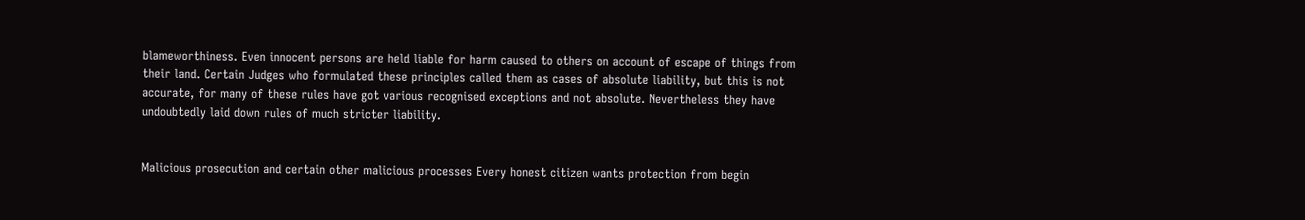blameworthiness. Even innocent persons are held liable for harm caused to others on account of escape of things from their land. Certain Judges who formulated these principles called them as cases of absolute liability, but this is not accurate, for many of these rules have got various recognised exceptions and not absolute. Nevertheless they have undoubtedly laid down rules of much stricter liability.


Malicious prosecution and certain other malicious processes Every honest citizen wants protection from begin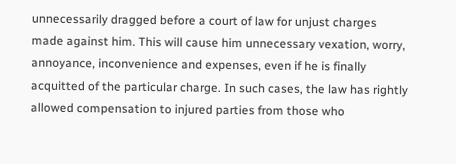unnecessarily dragged before a court of law for unjust charges made against him. This will cause him unnecessary vexation, worry, annoyance, inconvenience and expenses, even if he is finally acquitted of the particular charge. In such cases, the law has rightly allowed compensation to injured parties from those who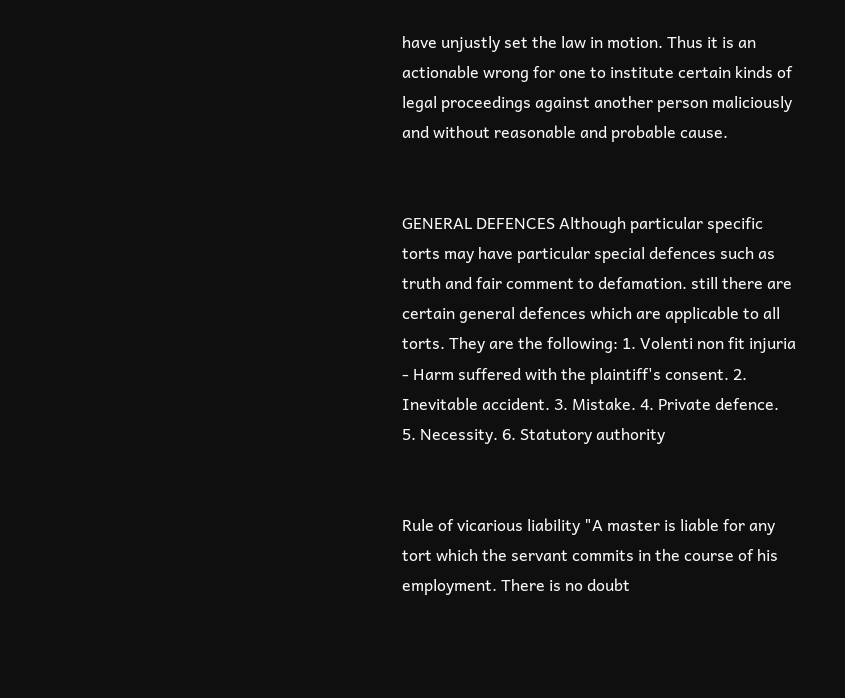have unjustly set the law in motion. Thus it is an actionable wrong for one to institute certain kinds of legal proceedings against another person maliciously and without reasonable and probable cause.


GENERAL DEFENCES Although particular specific torts may have particular special defences such as truth and fair comment to defamation. still there are certain general defences which are applicable to all torts. They are the following: 1. Volenti non fit injuria - Harm suffered with the plaintiff's consent. 2. Inevitable accident. 3. Mistake. 4. Private defence. 5. Necessity. 6. Statutory authority


Rule of vicarious liability "A master is liable for any tort which the servant commits in the course of his employment. There is no doubt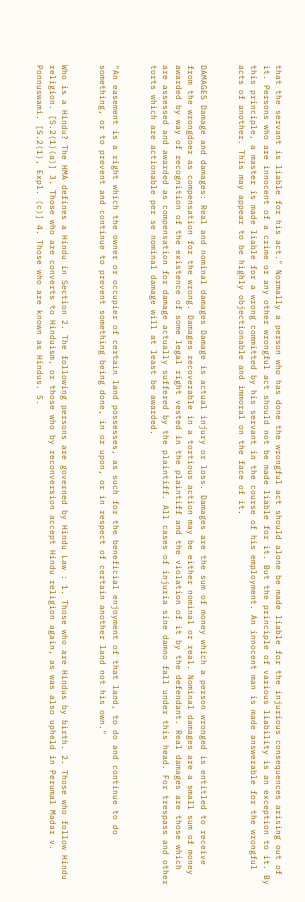that the servant is liable for his act." Normally a person who has done the wrongful act should alone be made liable for the injurious consequences arising out of it. Persons who are innocent of a crime or any other wrongful act should not be made liable for it. But the principle of various liability is an exception to it. By this principle, a master is made liable for a wrong committed by his servant in the course of his employment. An innocent man is made answerable for the wrongful acts of another. This may appear to be highly objectionable and immoral on the face of it.


DAMAGES Damage and damages: Real and nominal damages Damage is actual injury or loss. Damages are the sum of money which a person wronged is entitled to receive from the wrongdoer as compensation for the wrong. Damages recoverable in a tortious action may be either nominal or real. Nominal damages are a small sum of money awarded by way of recognition of the existence of some legal right vested in the plaintiff and the violation of it by the defendant. Real damages are those which are assessed and awarded as compensation for damage actually suffered by the plaintiff. All cases of injuria sine damno fall under this head. For trespass and other torts which are actionable per se nominal damage will at least be awarded.


"An easement is a right which the owner or occupier of certain land possesses, as such for the beneficial enjoyment of that land, to do and continue to do something, or to prevent and continue to prevent something being done, in or upon, or in respect of certain another land not his own."


Who is a Hindu? The HMA defines a Hindu in Section 2. The following persons are governed by Hindu Law : 1. Those who are Hindus by birth. 2. Those who follow Hindu religion. [S.2(1)(a)] 3. Those who are converts to Hinduism, or those who by reconversion accept Hindu religion again, as was also upheld in Perumal Madar v. Ponnuswami. [S.2(1), Expl. (c)] 4. Those who are known as Hindus. 5.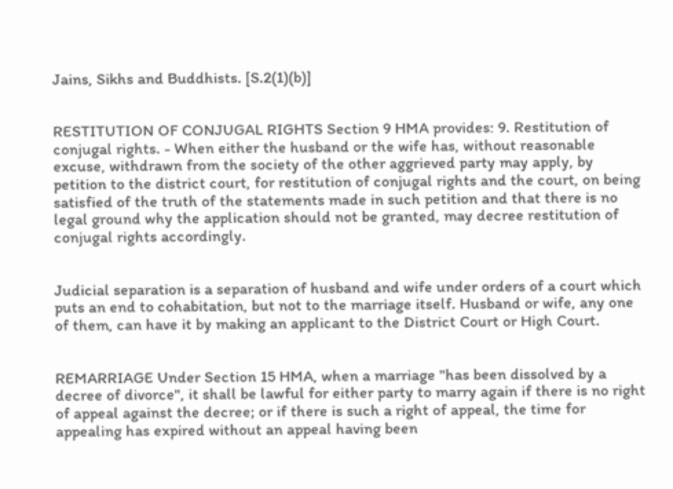Jains, Sikhs and Buddhists. [S.2(1)(b)]


RESTITUTION OF CONJUGAL RIGHTS Section 9 HMA provides: 9. Restitution of conjugal rights. - When either the husband or the wife has, without reasonable excuse, withdrawn from the society of the other aggrieved party may apply, by petition to the district court, for restitution of conjugal rights and the court, on being satisfied of the truth of the statements made in such petition and that there is no legal ground why the application should not be granted, may decree restitution of conjugal rights accordingly.


Judicial separation is a separation of husband and wife under orders of a court which puts an end to cohabitation, but not to the marriage itself. Husband or wife, any one of them, can have it by making an applicant to the District Court or High Court.


REMARRIAGE Under Section 15 HMA, when a marriage "has been dissolved by a decree of divorce", it shall be lawful for either party to marry again if there is no right of appeal against the decree; or if there is such a right of appeal, the time for appealing has expired without an appeal having been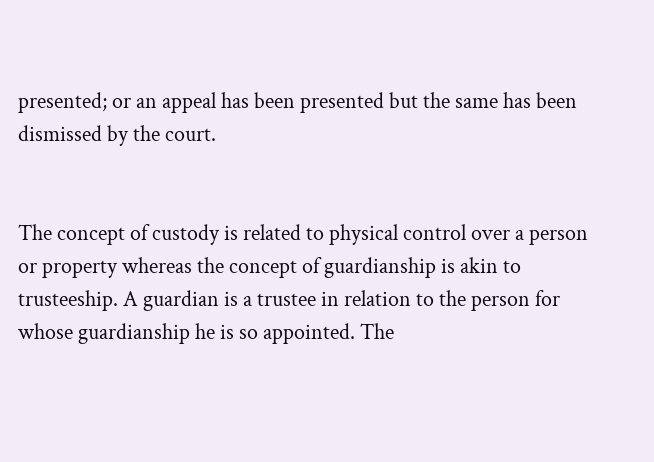presented; or an appeal has been presented but the same has been dismissed by the court.


The concept of custody is related to physical control over a person or property whereas the concept of guardianship is akin to trusteeship. A guardian is a trustee in relation to the person for whose guardianship he is so appointed. The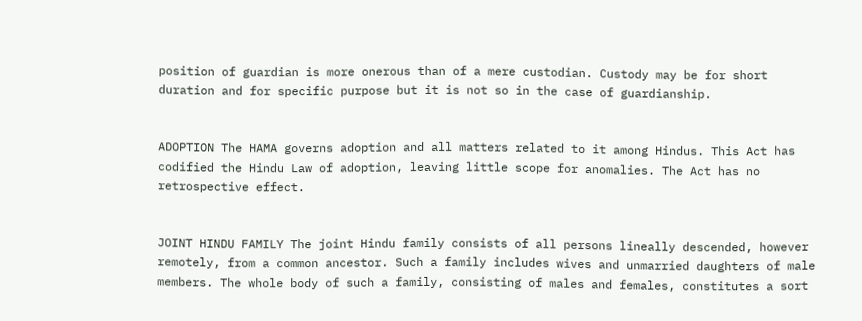position of guardian is more onerous than of a mere custodian. Custody may be for short duration and for specific purpose but it is not so in the case of guardianship.


ADOPTION The HAMA governs adoption and all matters related to it among Hindus. This Act has codified the Hindu Law of adoption, leaving little scope for anomalies. The Act has no retrospective effect.


JOINT HINDU FAMILY The joint Hindu family consists of all persons lineally descended, however remotely, from a common ancestor. Such a family includes wives and unmarried daughters of male members. The whole body of such a family, consisting of males and females, constitutes a sort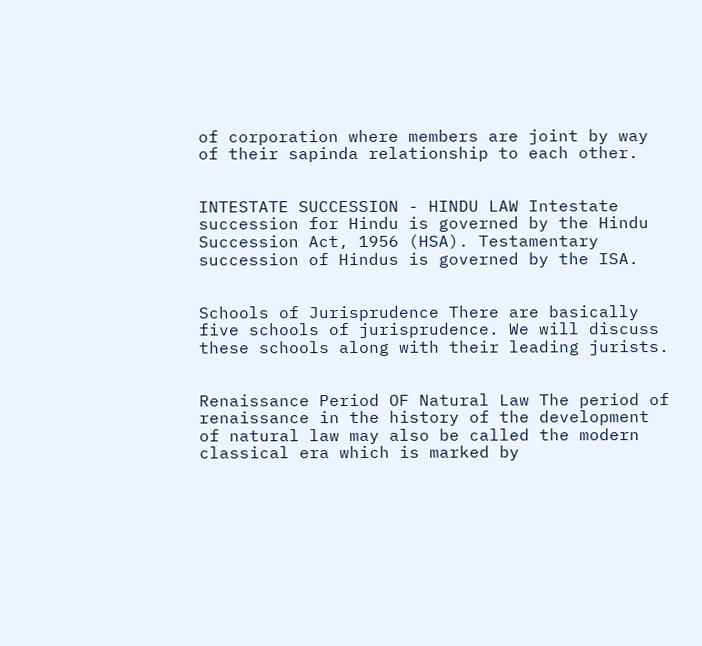of corporation where members are joint by way of their sapinda relationship to each other.


INTESTATE SUCCESSION - HINDU LAW Intestate succession for Hindu is governed by the Hindu Succession Act, 1956 (HSA). Testamentary succession of Hindus is governed by the ISA.


Schools of Jurisprudence There are basically five schools of jurisprudence. We will discuss these schools along with their leading jurists.


Renaissance Period OF Natural Law The period of renaissance in the history of the development of natural law may also be called the modern classical era which is marked by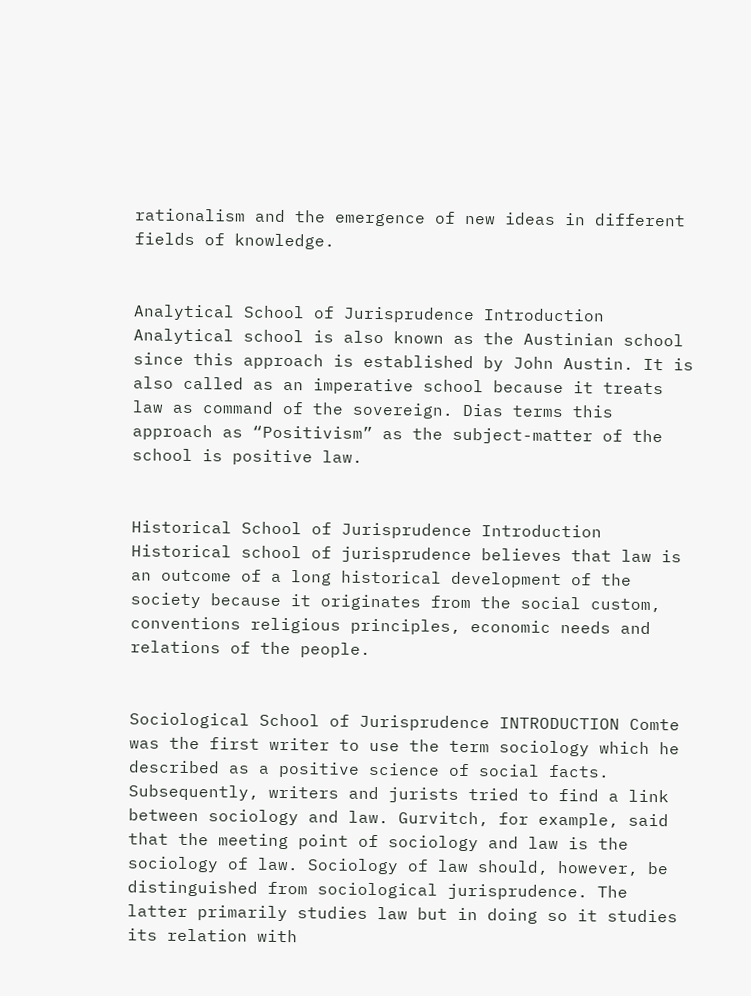rationalism and the emergence of new ideas in different fields of knowledge.


Analytical School of Jurisprudence Introduction Analytical school is also known as the Austinian school since this approach is established by John Austin. It is also called as an imperative school because it treats law as command of the sovereign. Dias terms this approach as “Positivism” as the subject-matter of the school is positive law.


Historical School of Jurisprudence Introduction Historical school of jurisprudence believes that law is an outcome of a long historical development of the society because it originates from the social custom, conventions religious principles, economic needs and relations of the people.


Sociological School of Jurisprudence INTRODUCTION Comte was the first writer to use the term sociology which he described as a positive science of social facts. Subsequently, writers and jurists tried to find a link between sociology and law. Gurvitch, for example, said that the meeting point of sociology and law is the sociology of law. Sociology of law should, however, be distinguished from sociological jurisprudence. The latter primarily studies law but in doing so it studies its relation with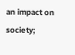an impact on society;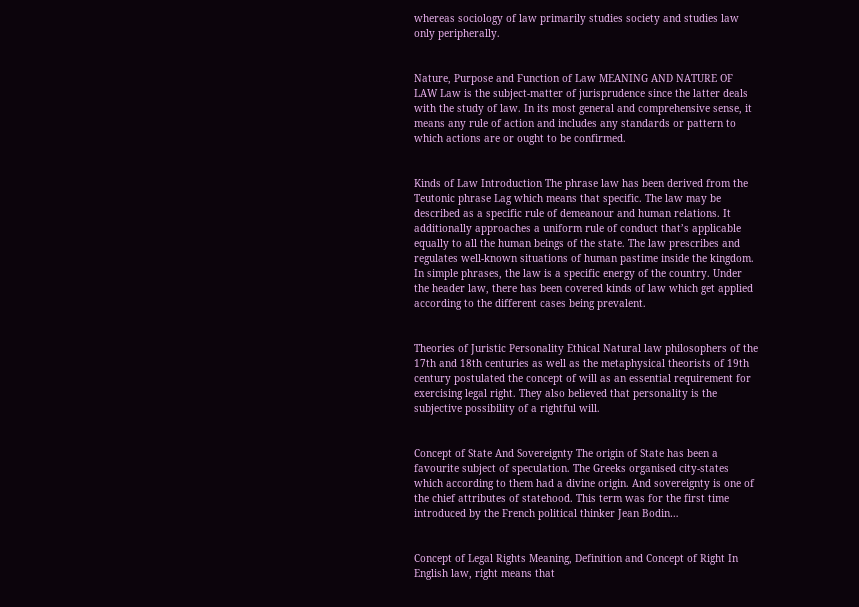whereas sociology of law primarily studies society and studies law only peripherally.


Nature, Purpose and Function of Law MEANING AND NATURE OF LAW Law is the subject-matter of jurisprudence since the latter deals with the study of law. In its most general and comprehensive sense, it means any rule of action and includes any standards or pattern to which actions are or ought to be confirmed.


Kinds of Law Introduction The phrase law has been derived from the Teutonic phrase Lag which means that specific. The law may be described as a specific rule of demeanour and human relations. It additionally approaches a uniform rule of conduct that’s applicable equally to all the human beings of the state. The law prescribes and regulates well-known situations of human pastime inside the kingdom. In simple phrases, the law is a specific energy of the country. Under the header law, there has been covered kinds of law which get applied according to the different cases being prevalent.


Theories of Juristic Personality Ethical Natural law philosophers of the 17th and 18th centuries as well as the metaphysical theorists of 19th century postulated the concept of will as an essential requirement for exercising legal right. They also believed that personality is the subjective possibility of a rightful will.


Concept of State And Sovereignty The origin of State has been a favourite subject of speculation. The Greeks organised city-states which according to them had a divine origin. And sovereignty is one of the chief attributes of statehood. This term was for the first time introduced by the French political thinker Jean Bodin…


Concept of Legal Rights Meaning, Definition and Concept of Right In English law, right means that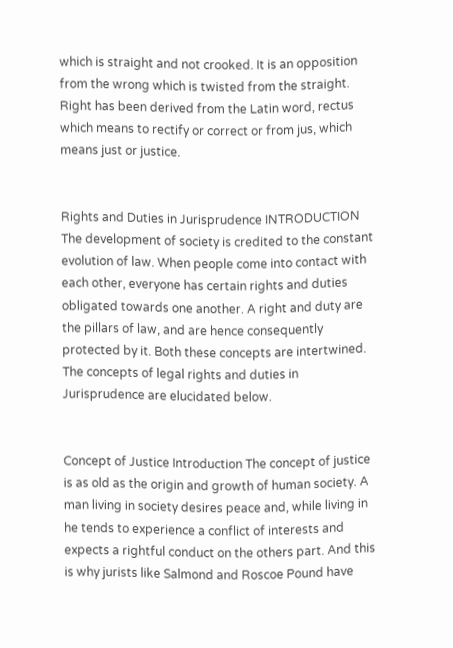which is straight and not crooked. It is an opposition from the wrong which is twisted from the straight. Right has been derived from the Latin word, rectus which means to rectify or correct or from jus, which means just or justice.


Rights and Duties in Jurisprudence INTRODUCTION The development of society is credited to the constant evolution of law. When people come into contact with each other, everyone has certain rights and duties obligated towards one another. A right and duty are the pillars of law, and are hence consequently protected by it. Both these concepts are intertwined. The concepts of legal rights and duties in Jurisprudence are elucidated below.


Concept of Justice Introduction The concept of justice is as old as the origin and growth of human society. A man living in society desires peace and, while living in he tends to experience a conflict of interests and expects a rightful conduct on the others part. And this is why jurists like Salmond and Roscoe Pound have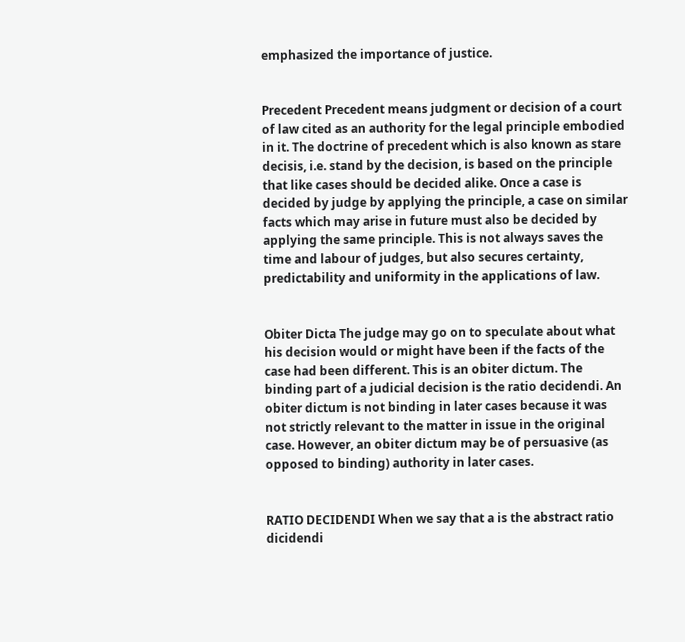emphasized the importance of justice.


Precedent Precedent means judgment or decision of a court of law cited as an authority for the legal principle embodied in it. The doctrine of precedent which is also known as stare decisis, i.e. stand by the decision, is based on the principle that like cases should be decided alike. Once a case is decided by judge by applying the principle, a case on similar facts which may arise in future must also be decided by applying the same principle. This is not always saves the time and labour of judges, but also secures certainty, predictability and uniformity in the applications of law.


Obiter Dicta The judge may go on to speculate about what his decision would or might have been if the facts of the case had been different. This is an obiter dictum. The binding part of a judicial decision is the ratio decidendi. An obiter dictum is not binding in later cases because it was not strictly relevant to the matter in issue in the original case. However, an obiter dictum may be of persuasive (as opposed to binding) authority in later cases.


RATIO DECIDENDI When we say that a is the abstract ratio dicidendi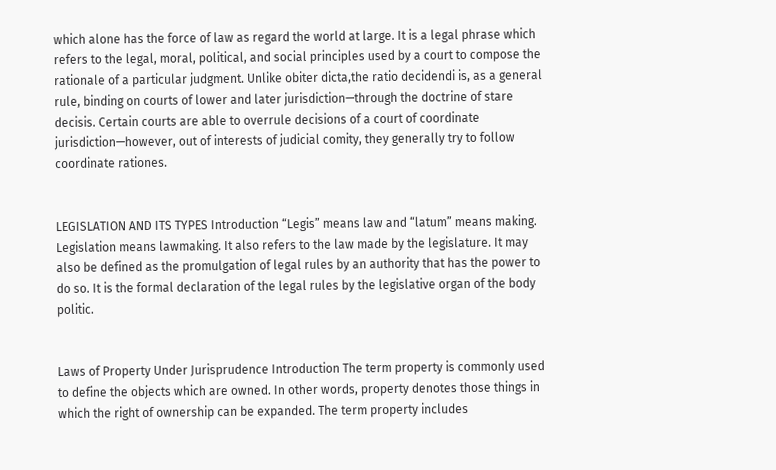which alone has the force of law as regard the world at large. It is a legal phrase which refers to the legal, moral, political, and social principles used by a court to compose the rationale of a particular judgment. Unlike obiter dicta,the ratio decidendi is, as a general rule, binding on courts of lower and later jurisdiction—through the doctrine of stare decisis. Certain courts are able to overrule decisions of a court of coordinate jurisdiction—however, out of interests of judicial comity, they generally try to follow coordinate rationes.


LEGISLATION AND ITS TYPES Introduction “Legis” means law and “latum” means making. Legislation means lawmaking. It also refers to the law made by the legislature. It may also be defined as the promulgation of legal rules by an authority that has the power to do so. It is the formal declaration of the legal rules by the legislative organ of the body politic.


Laws of Property Under Jurisprudence Introduction The term property is commonly used to define the objects which are owned. In other words, property denotes those things in which the right of ownership can be expanded. The term property includes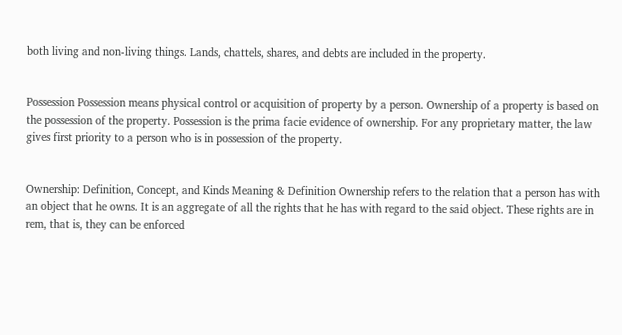both living and non-living things. Lands, chattels, shares, and debts are included in the property.


Possession Possession means physical control or acquisition of property by a person. Ownership of a property is based on the possession of the property. Possession is the prima facie evidence of ownership. For any proprietary matter, the law gives first priority to a person who is in possession of the property.


Ownership: Definition, Concept, and Kinds Meaning & Definition Ownership refers to the relation that a person has with an object that he owns. It is an aggregate of all the rights that he has with regard to the said object. These rights are in rem, that is, they can be enforced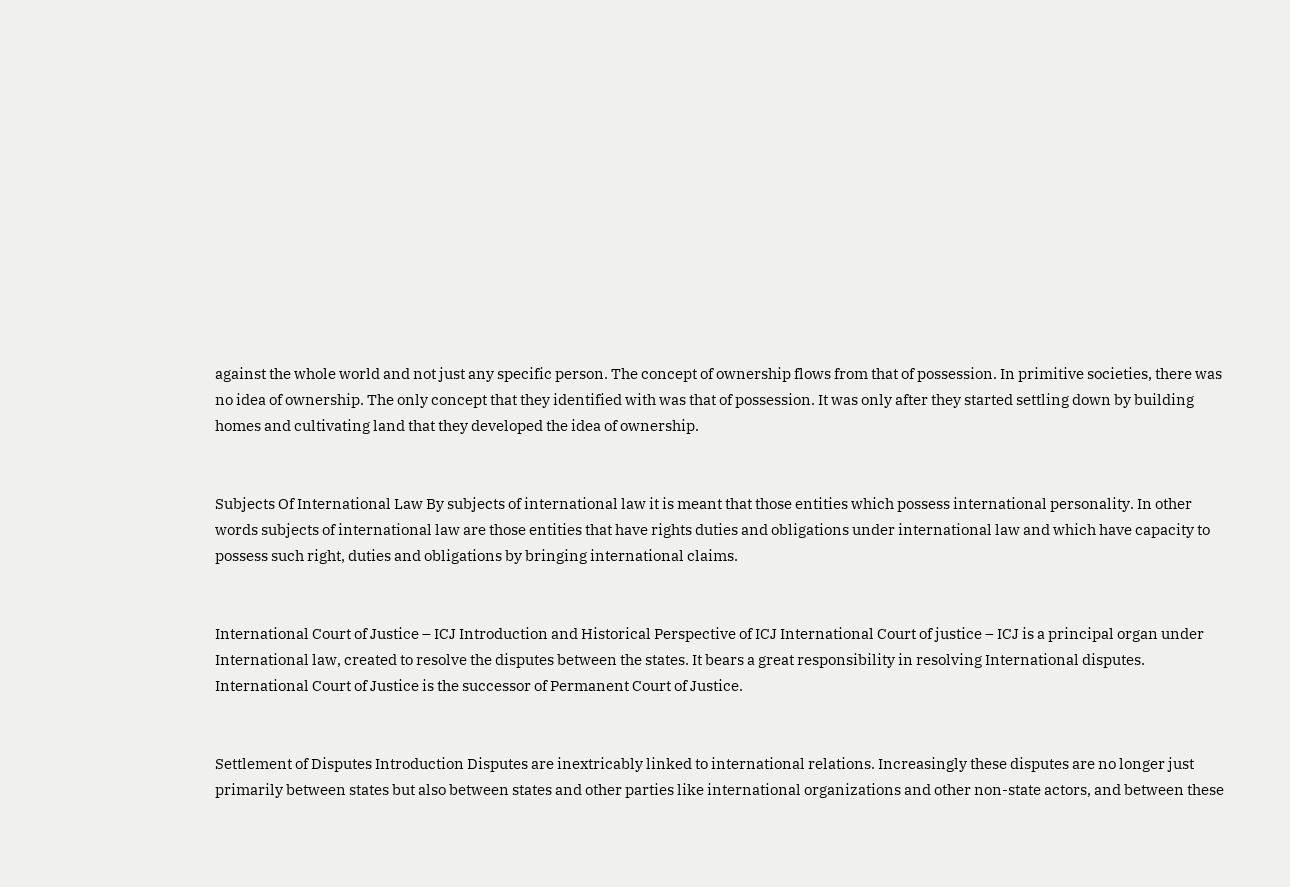against the whole world and not just any specific person. The concept of ownership flows from that of possession. In primitive societies, there was no idea of ownership. The only concept that they identified with was that of possession. It was only after they started settling down by building homes and cultivating land that they developed the idea of ownership.


Subjects Of International Law By subjects of international law it is meant that those entities which possess international personality. In other words subjects of international law are those entities that have rights duties and obligations under international law and which have capacity to possess such right, duties and obligations by bringing international claims.


International Court of Justice – ICJ Introduction and Historical Perspective of ICJ International Court of justice – ICJ is a principal organ under International law, created to resolve the disputes between the states. It bears a great responsibility in resolving International disputes. International Court of Justice is the successor of Permanent Court of Justice.


Settlement of Disputes Introduction Disputes are inextricably linked to international relations. Increasingly these disputes are no longer just primarily between states but also between states and other parties like international organizations and other non-state actors, and between these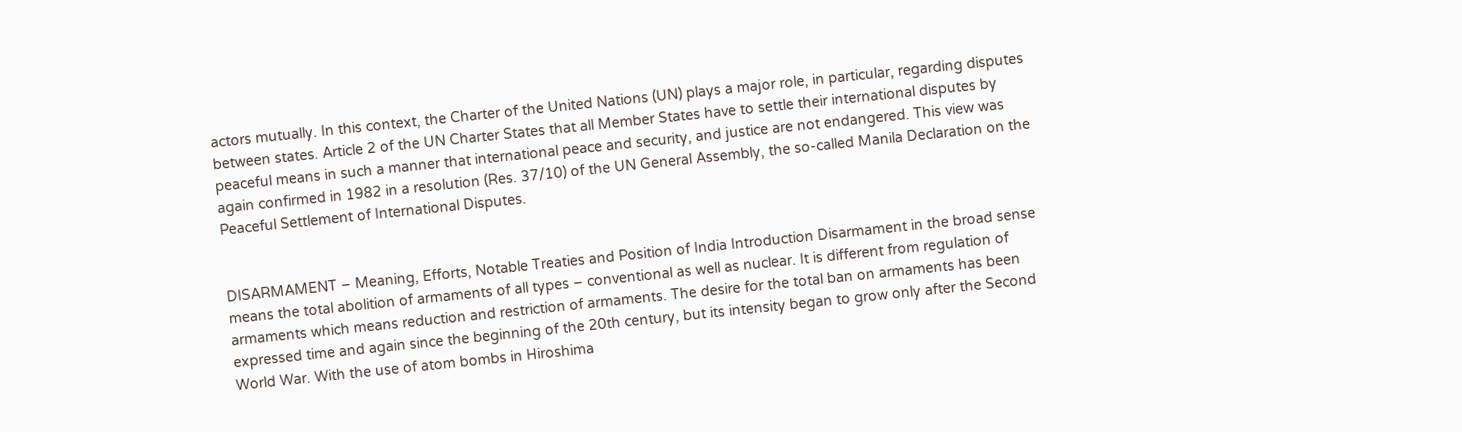actors mutually. In this context, the Charter of the United Nations (UN) plays a major role, in particular, regarding disputes between states. Article 2 of the UN Charter States that all Member States have to settle their international disputes by peaceful means in such a manner that international peace and security, and justice are not endangered. This view was again confirmed in 1982 in a resolution (Res. 37/10) of the UN General Assembly, the so-called Manila Declaration on the Peaceful Settlement of International Disputes.


DISARMAMENT – Meaning, Efforts, Notable Treaties and Position of India Introduction Disarmament in the broad sense means the total abolition of armaments of all types – conventional as well as nuclear. It is different from regulation of armaments which means reduction and restriction of armaments. The desire for the total ban on armaments has been expressed time and again since the beginning of the 20th century, but its intensity began to grow only after the Second World War. With the use of atom bombs in Hiroshima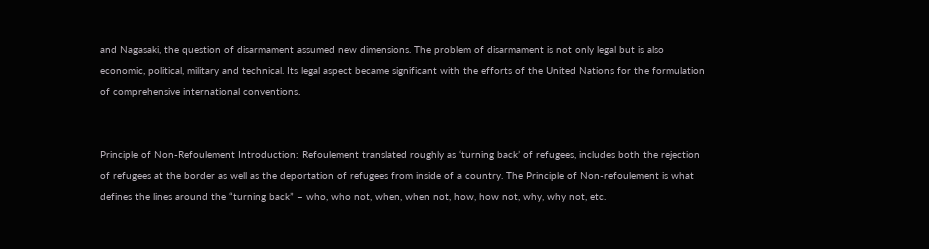and Nagasaki, the question of disarmament assumed new dimensions. The problem of disarmament is not only legal but is also economic, political, military and technical. Its legal aspect became significant with the efforts of the United Nations for the formulation of comprehensive international conventions.


Principle of Non-Refoulement Introduction: Refoulement translated roughly as ‘turning back’ of refugees, includes both the rejection of refugees at the border as well as the deportation of refugees from inside of a country. The Principle of Non-refoulement is what defines the lines around the “turning back” – who, who not, when, when not, how, how not, why, why not, etc.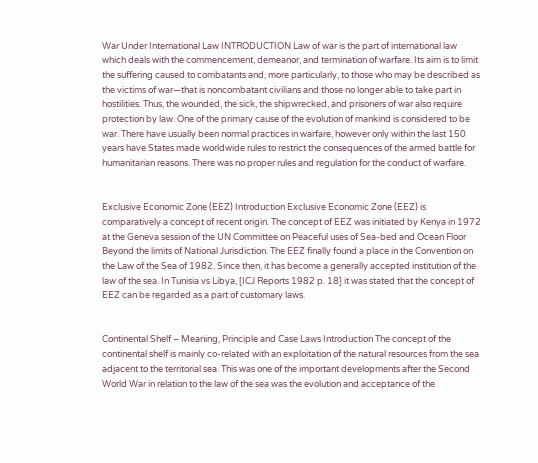War Under International Law INTRODUCTION Law of war is the part of international law which deals with the commencement, demeanor, and termination of warfare. Its aim is to limit the suffering caused to combatants and, more particularly, to those who may be described as the victims of war—that is noncombatant civilians and those no longer able to take part in hostilities. Thus, the wounded, the sick, the shipwrecked, and prisoners of war also require protection by law. One of the primary cause of the evolution of mankind is considered to be war. There have usually been normal practices in warfare, however only within the last 150 years have States made worldwide rules to restrict the consequences of the armed battle for humanitarian reasons. There was no proper rules and regulation for the conduct of warfare.


Exclusive Economic Zone (EEZ) Introduction Exclusive Economic Zone (EEZ) is comparatively a concept of recent origin. The concept of EEZ was initiated by Kenya in 1972 at the Geneva session of the UN Committee on Peaceful uses of Sea-bed and Ocean Floor Beyond the limits of National Jurisdiction. The EEZ finally found a place in the Convention on the Law of the Sea of 1982. Since then, it has become a generally accepted institution of the law of the sea. In Tunisia vs Libya, [ICJ Reports 1982 p. 18] it was stated that the concept of EEZ can be regarded as a part of customary laws.


Continental Shelf – Meaning, Principle and Case Laws Introduction The concept of the continental shelf is mainly co-related with an exploitation of the natural resources from the sea adjacent to the territorial sea. This was one of the important developments after the Second World War in relation to the law of the sea was the evolution and acceptance of the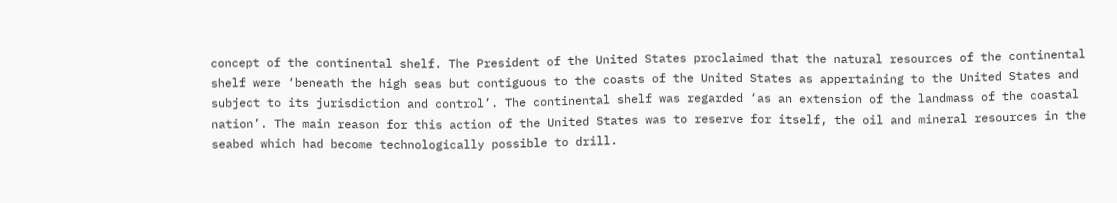concept of the continental shelf. The President of the United States proclaimed that the natural resources of the continental shelf were ‘beneath the high seas but contiguous to the coasts of the United States as appertaining to the United States and subject to its jurisdiction and control’. The continental shelf was regarded ‘as an extension of the landmass of the coastal nation’. The main reason for this action of the United States was to reserve for itself, the oil and mineral resources in the seabed which had become technologically possible to drill.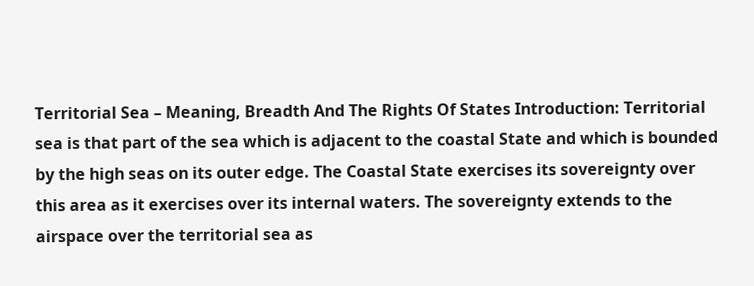Territorial Sea – Meaning, Breadth And The Rights Of States Introduction: Territorial sea is that part of the sea which is adjacent to the coastal State and which is bounded by the high seas on its outer edge. The Coastal State exercises its sovereignty over this area as it exercises over its internal waters. The sovereignty extends to the airspace over the territorial sea as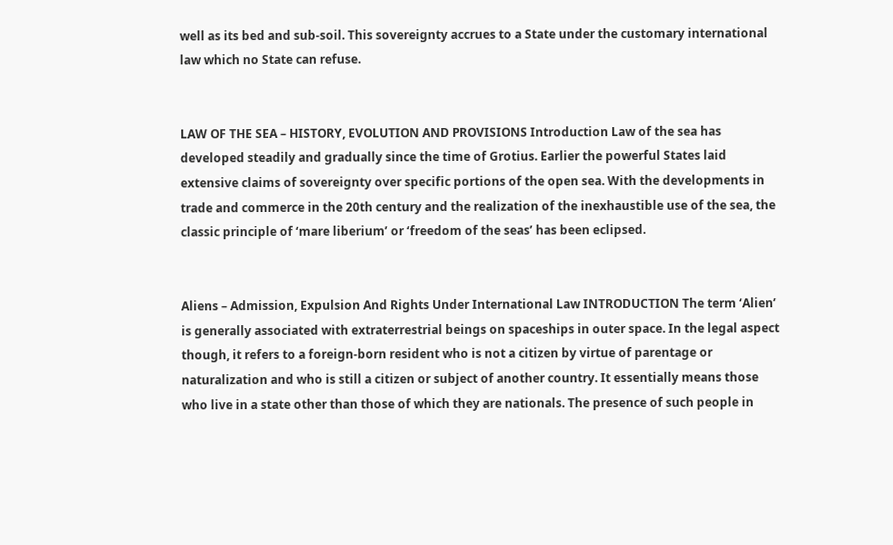well as its bed and sub-soil. This sovereignty accrues to a State under the customary international law which no State can refuse.


LAW OF THE SEA – HISTORY, EVOLUTION AND PROVISIONS Introduction Law of the sea has developed steadily and gradually since the time of Grotius. Earlier the powerful States laid extensive claims of sovereignty over specific portions of the open sea. With the developments in trade and commerce in the 20th century and the realization of the inexhaustible use of the sea, the classic principle of ‘mare liberium’ or ‘freedom of the seas’ has been eclipsed.


Aliens – Admission, Expulsion And Rights Under International Law INTRODUCTION The term ‘Alien’ is generally associated with extraterrestrial beings on spaceships in outer space. In the legal aspect though, it refers to a foreign-born resident who is not a citizen by virtue of parentage or naturalization and who is still a citizen or subject of another country. It essentially means those who live in a state other than those of which they are nationals. The presence of such people in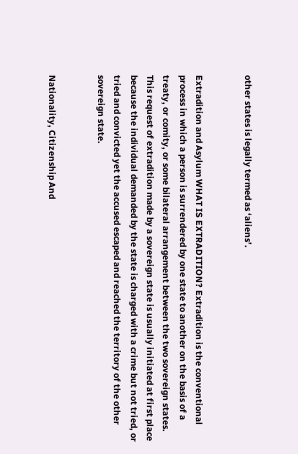other states is legally termed as ‘aliens’.


Extradition and Asylum WHAT IS EXTRADITION? Extradition is the conventional process in which a person is surrendered by one state to another on the basis of a treaty, or comity, or some bilateral arrangement between the two sovereign states. This request of extradition made by a sovereign state is usually initiated at first place because the individual demanded by the state is charged with a crime but not tried, or tried and convicted yet the accused escaped and reached the territory of the other sovereign state.


Nationality, Citizenship And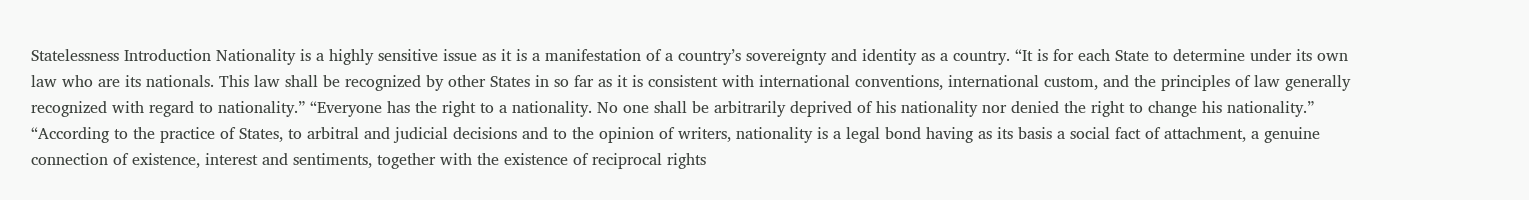Statelessness Introduction Nationality is a highly sensitive issue as it is a manifestation of a country’s sovereignty and identity as a country. “It is for each State to determine under its own law who are its nationals. This law shall be recognized by other States in so far as it is consistent with international conventions, international custom, and the principles of law generally recognized with regard to nationality.” “Everyone has the right to a nationality. No one shall be arbitrarily deprived of his nationality nor denied the right to change his nationality.” “According to the practice of States, to arbitral and judicial decisions and to the opinion of writers, nationality is a legal bond having as its basis a social fact of attachment, a genuine connection of existence, interest and sentiments, together with the existence of reciprocal rights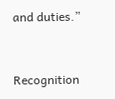and duties.”


Recognition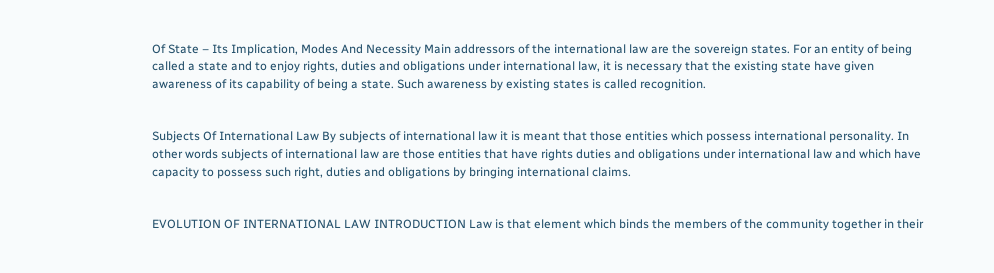Of State – Its Implication, Modes And Necessity Main addressors of the international law are the sovereign states. For an entity of being called a state and to enjoy rights, duties and obligations under international law, it is necessary that the existing state have given awareness of its capability of being a state. Such awareness by existing states is called recognition.


Subjects Of International Law By subjects of international law it is meant that those entities which possess international personality. In other words subjects of international law are those entities that have rights duties and obligations under international law and which have capacity to possess such right, duties and obligations by bringing international claims.


EVOLUTION OF INTERNATIONAL LAW INTRODUCTION Law is that element which binds the members of the community together in their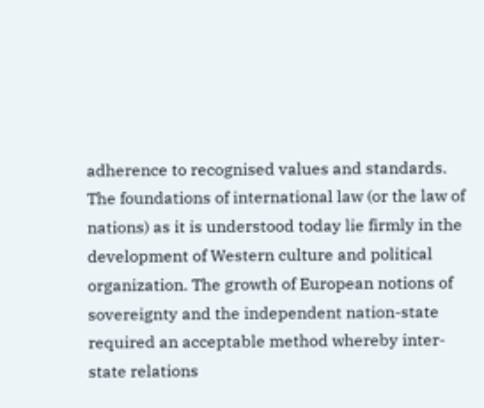adherence to recognised values and standards. The foundations of international law (or the law of nations) as it is understood today lie firmly in the development of Western culture and political organization. The growth of European notions of sovereignty and the independent nation-state required an acceptable method whereby inter-state relations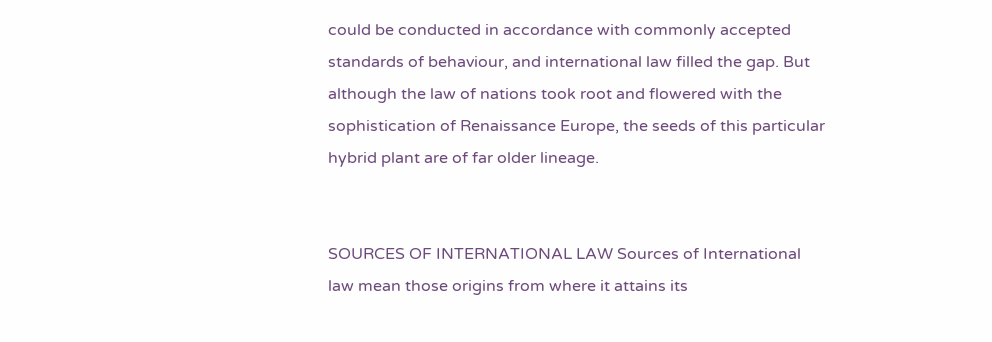could be conducted in accordance with commonly accepted standards of behaviour, and international law filled the gap. But although the law of nations took root and flowered with the sophistication of Renaissance Europe, the seeds of this particular hybrid plant are of far older lineage.


SOURCES OF INTERNATIONAL LAW Sources of International law mean those origins from where it attains its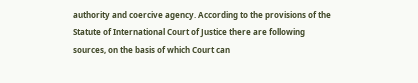authority and coercive agency. According to the provisions of the Statute of International Court of Justice there are following sources, on the basis of which Court can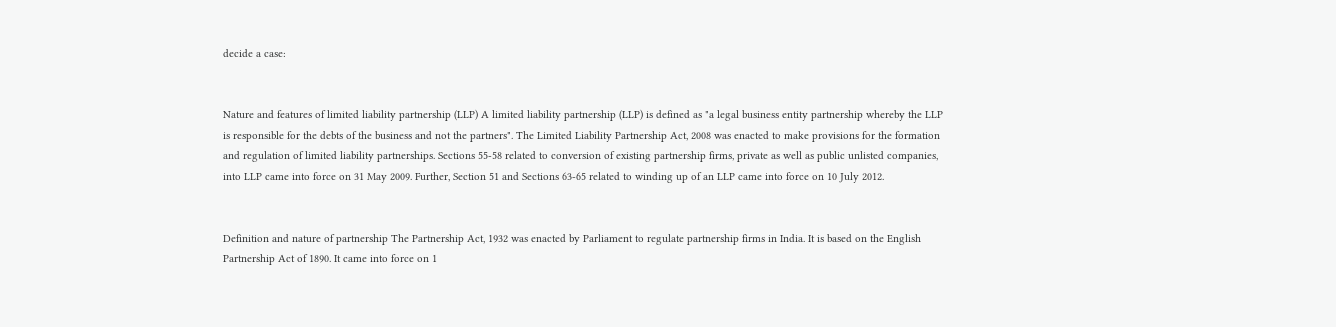decide a case:


Nature and features of limited liability partnership (LLP) A limited liability partnership (LLP) is defined as "a legal business entity partnership whereby the LLP is responsible for the debts of the business and not the partners". The Limited Liability Partnership Act, 2008 was enacted to make provisions for the formation and regulation of limited liability partnerships. Sections 55-58 related to conversion of existing partnership firms, private as well as public unlisted companies, into LLP came into force on 31 May 2009. Further, Section 51 and Sections 63-65 related to winding up of an LLP came into force on 10 July 2012.


Definition and nature of partnership The Partnership Act, 1932 was enacted by Parliament to regulate partnership firms in India. It is based on the English Partnership Act of 1890. It came into force on 1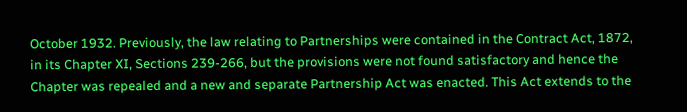October 1932. Previously, the law relating to Partnerships were contained in the Contract Act, 1872, in its Chapter XI, Sections 239-266, but the provisions were not found satisfactory and hence the Chapter was repealed and a new and separate Partnership Act was enacted. This Act extends to the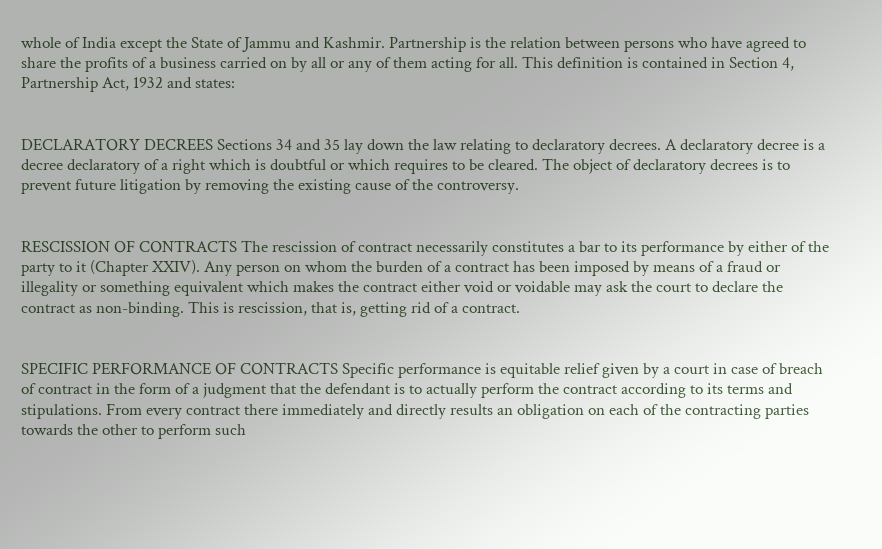whole of India except the State of Jammu and Kashmir. Partnership is the relation between persons who have agreed to share the profits of a business carried on by all or any of them acting for all. This definition is contained in Section 4, Partnership Act, 1932 and states:


DECLARATORY DECREES Sections 34 and 35 lay down the law relating to declaratory decrees. A declaratory decree is a decree declaratory of a right which is doubtful or which requires to be cleared. The object of declaratory decrees is to prevent future litigation by removing the existing cause of the controversy.


RESCISSION OF CONTRACTS The rescission of contract necessarily constitutes a bar to its performance by either of the party to it (Chapter XXIV). Any person on whom the burden of a contract has been imposed by means of a fraud or illegality or something equivalent which makes the contract either void or voidable may ask the court to declare the contract as non-binding. This is rescission, that is, getting rid of a contract.


SPECIFIC PERFORMANCE OF CONTRACTS Specific performance is equitable relief given by a court in case of breach of contract in the form of a judgment that the defendant is to actually perform the contract according to its terms and stipulations. From every contract there immediately and directly results an obligation on each of the contracting parties towards the other to perform such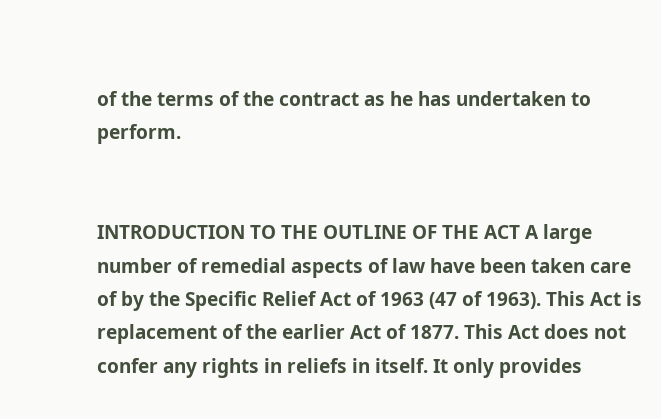of the terms of the contract as he has undertaken to perform.


INTRODUCTION TO THE OUTLINE OF THE ACT A large number of remedial aspects of law have been taken care of by the Specific Relief Act of 1963 (47 of 1963). This Act is replacement of the earlier Act of 1877. This Act does not confer any rights in reliefs in itself. It only provides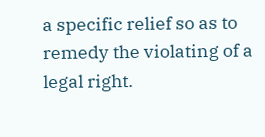a specific relief so as to remedy the violating of a legal right.